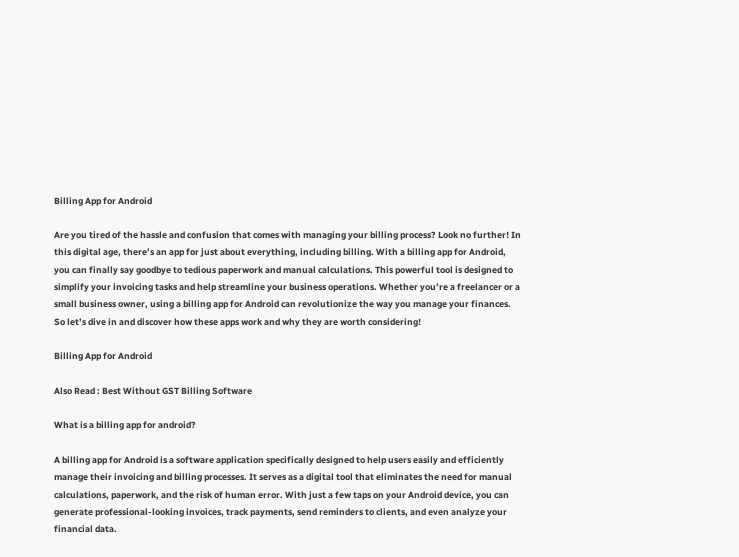Billing App for Android

Are you tired of the hassle and confusion that comes with managing your billing process? Look no further! In this digital age, there’s an app for just about everything, including billing. With a billing app for Android, you can finally say goodbye to tedious paperwork and manual calculations. This powerful tool is designed to simplify your invoicing tasks and help streamline your business operations. Whether you’re a freelancer or a small business owner, using a billing app for Android can revolutionize the way you manage your finances. So let’s dive in and discover how these apps work and why they are worth considering!

Billing App for Android

Also Read : Best Without GST Billing Software

What is a billing app for android?

A billing app for Android is a software application specifically designed to help users easily and efficiently manage their invoicing and billing processes. It serves as a digital tool that eliminates the need for manual calculations, paperwork, and the risk of human error. With just a few taps on your Android device, you can generate professional-looking invoices, track payments, send reminders to clients, and even analyze your financial data.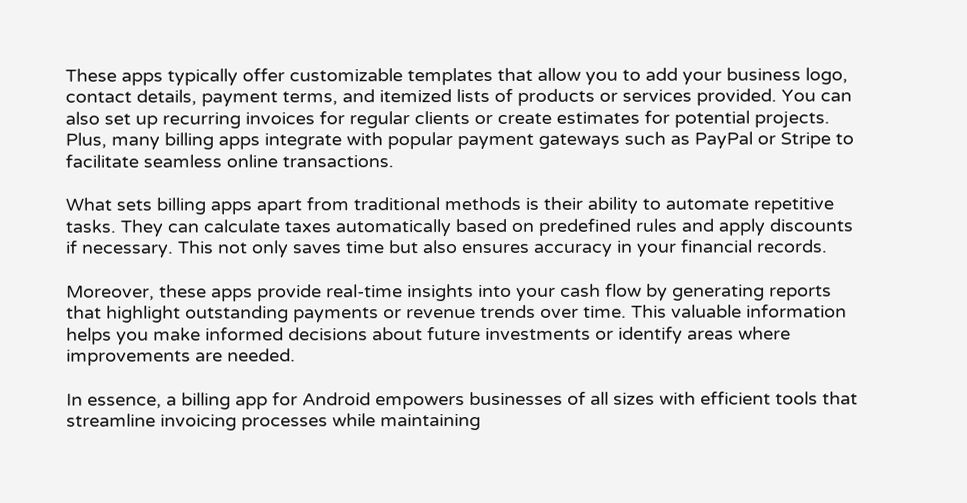These apps typically offer customizable templates that allow you to add your business logo, contact details, payment terms, and itemized lists of products or services provided. You can also set up recurring invoices for regular clients or create estimates for potential projects. Plus, many billing apps integrate with popular payment gateways such as PayPal or Stripe to facilitate seamless online transactions.

What sets billing apps apart from traditional methods is their ability to automate repetitive tasks. They can calculate taxes automatically based on predefined rules and apply discounts if necessary. This not only saves time but also ensures accuracy in your financial records.

Moreover, these apps provide real-time insights into your cash flow by generating reports that highlight outstanding payments or revenue trends over time. This valuable information helps you make informed decisions about future investments or identify areas where improvements are needed.

In essence, a billing app for Android empowers businesses of all sizes with efficient tools that streamline invoicing processes while maintaining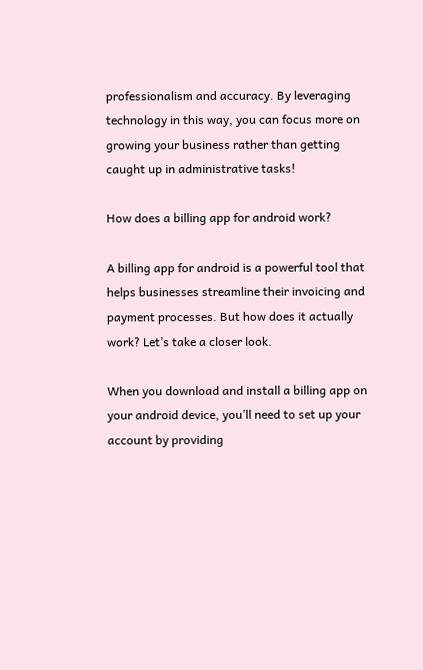professionalism and accuracy. By leveraging technology in this way, you can focus more on growing your business rather than getting caught up in administrative tasks!

How does a billing app for android work?

A billing app for android is a powerful tool that helps businesses streamline their invoicing and payment processes. But how does it actually work? Let’s take a closer look.

When you download and install a billing app on your android device, you’ll need to set up your account by providing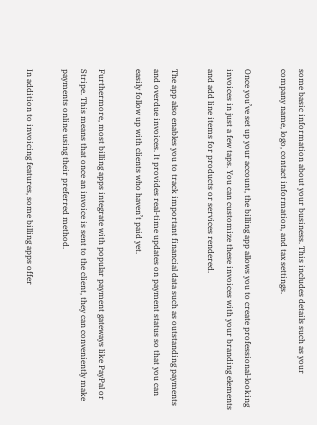some basic information about your business. This includes details such as your company name, logo, contact information, and tax settings.

Once you’ve set up your account, the billing app allows you to create professional-looking invoices in just a few taps. You can customize these invoices with your branding elements and add line items for products or services rendered.

The app also enables you to track important financial data such as outstanding payments and overdue invoices. It provides real-time updates on payment status so that you can easily follow up with clients who haven’t paid yet.

Furthermore, most billing apps integrate with popular payment gateways like PayPal or Stripe. This means that once an invoice is sent to the client, they can conveniently make payments online using their preferred method.

In addition to invoicing features, some billing apps offer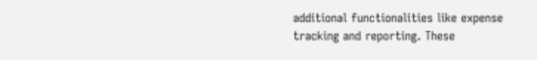additional functionalities like expense tracking and reporting. These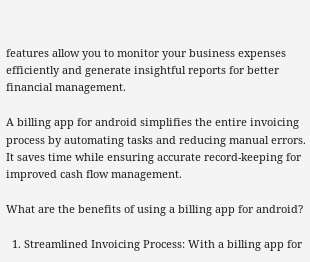features allow you to monitor your business expenses efficiently and generate insightful reports for better financial management.

A billing app for android simplifies the entire invoicing process by automating tasks and reducing manual errors. It saves time while ensuring accurate record-keeping for improved cash flow management.

What are the benefits of using a billing app for android?

  1. Streamlined Invoicing Process: With a billing app for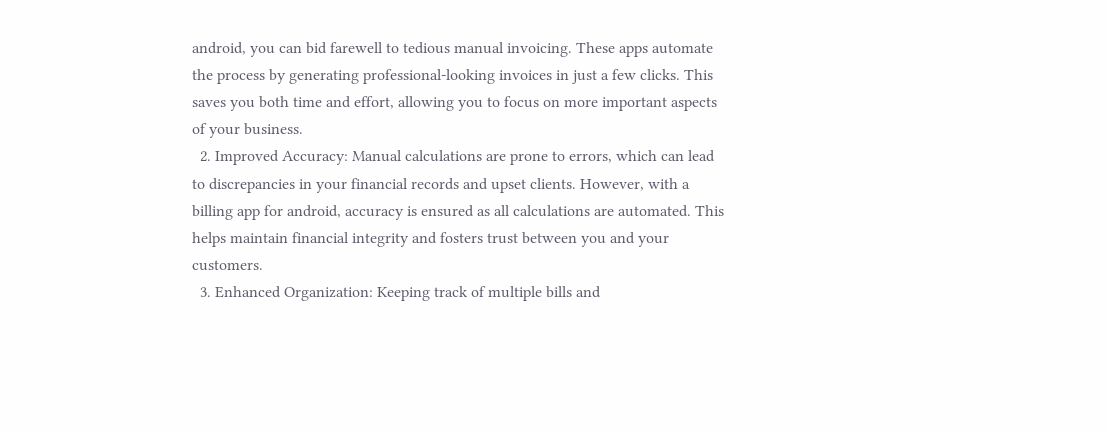android, you can bid farewell to tedious manual invoicing. These apps automate the process by generating professional-looking invoices in just a few clicks. This saves you both time and effort, allowing you to focus on more important aspects of your business.
  2. Improved Accuracy: Manual calculations are prone to errors, which can lead to discrepancies in your financial records and upset clients. However, with a billing app for android, accuracy is ensured as all calculations are automated. This helps maintain financial integrity and fosters trust between you and your customers.
  3. Enhanced Organization: Keeping track of multiple bills and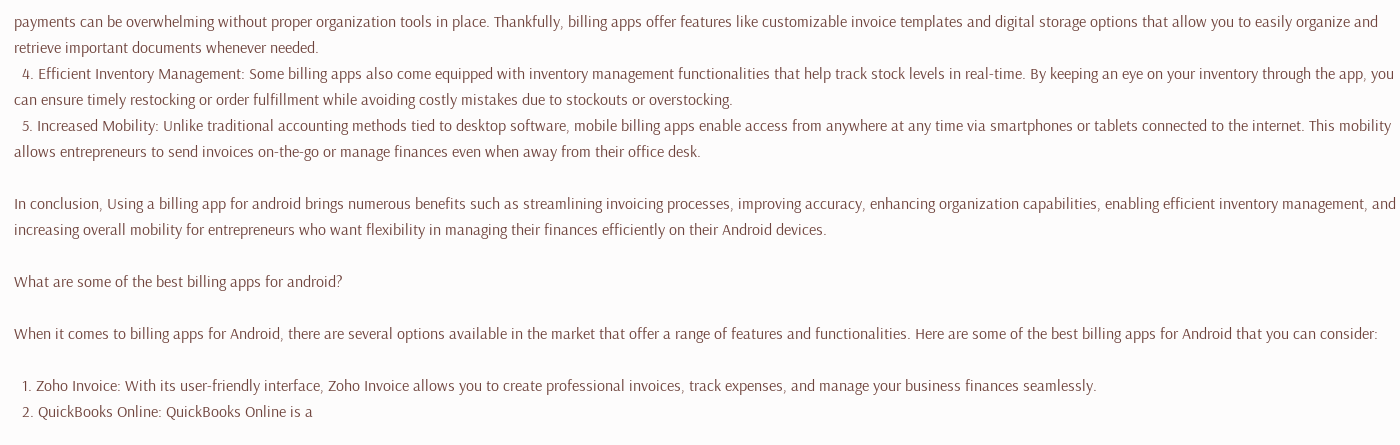payments can be overwhelming without proper organization tools in place. Thankfully, billing apps offer features like customizable invoice templates and digital storage options that allow you to easily organize and retrieve important documents whenever needed.
  4. Efficient Inventory Management: Some billing apps also come equipped with inventory management functionalities that help track stock levels in real-time. By keeping an eye on your inventory through the app, you can ensure timely restocking or order fulfillment while avoiding costly mistakes due to stockouts or overstocking.
  5. Increased Mobility: Unlike traditional accounting methods tied to desktop software, mobile billing apps enable access from anywhere at any time via smartphones or tablets connected to the internet. This mobility allows entrepreneurs to send invoices on-the-go or manage finances even when away from their office desk.

In conclusion, Using a billing app for android brings numerous benefits such as streamlining invoicing processes, improving accuracy, enhancing organization capabilities, enabling efficient inventory management, and increasing overall mobility for entrepreneurs who want flexibility in managing their finances efficiently on their Android devices.

What are some of the best billing apps for android?

When it comes to billing apps for Android, there are several options available in the market that offer a range of features and functionalities. Here are some of the best billing apps for Android that you can consider:

  1. Zoho Invoice: With its user-friendly interface, Zoho Invoice allows you to create professional invoices, track expenses, and manage your business finances seamlessly.
  2. QuickBooks Online: QuickBooks Online is a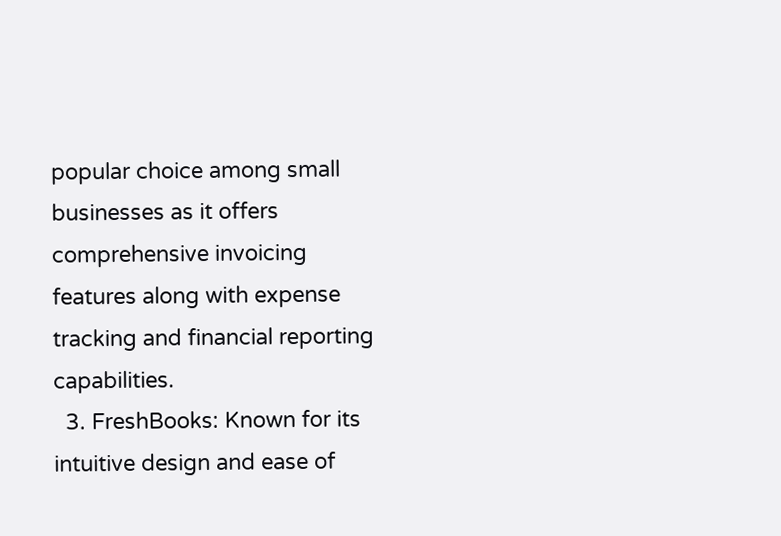popular choice among small businesses as it offers comprehensive invoicing features along with expense tracking and financial reporting capabilities.
  3. FreshBooks: Known for its intuitive design and ease of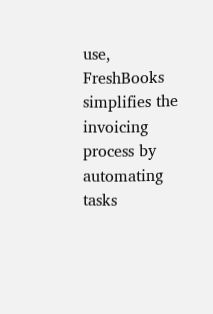use, FreshBooks simplifies the invoicing process by automating tasks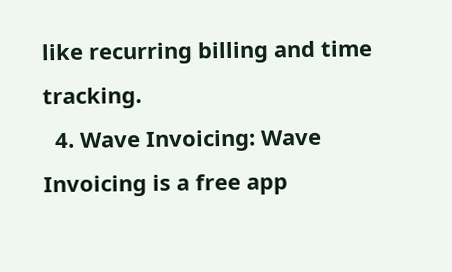like recurring billing and time tracking.
  4. Wave Invoicing: Wave Invoicing is a free app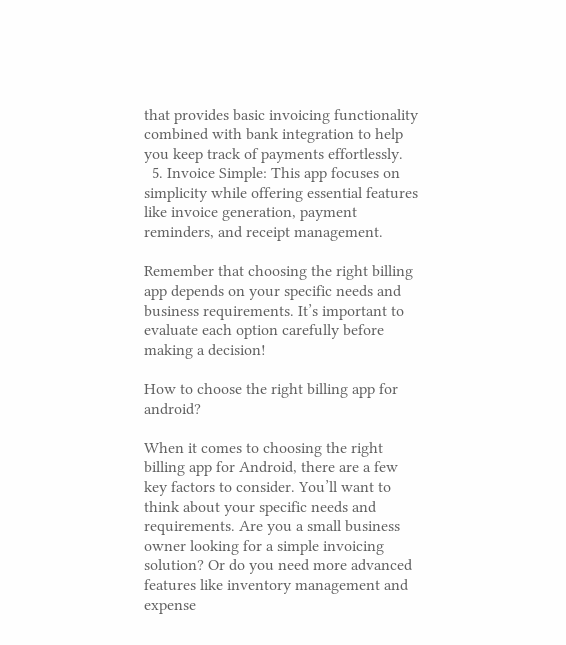that provides basic invoicing functionality combined with bank integration to help you keep track of payments effortlessly.
  5. Invoice Simple: This app focuses on simplicity while offering essential features like invoice generation, payment reminders, and receipt management.

Remember that choosing the right billing app depends on your specific needs and business requirements. It’s important to evaluate each option carefully before making a decision!

How to choose the right billing app for android?

When it comes to choosing the right billing app for Android, there are a few key factors to consider. You’ll want to think about your specific needs and requirements. Are you a small business owner looking for a simple invoicing solution? Or do you need more advanced features like inventory management and expense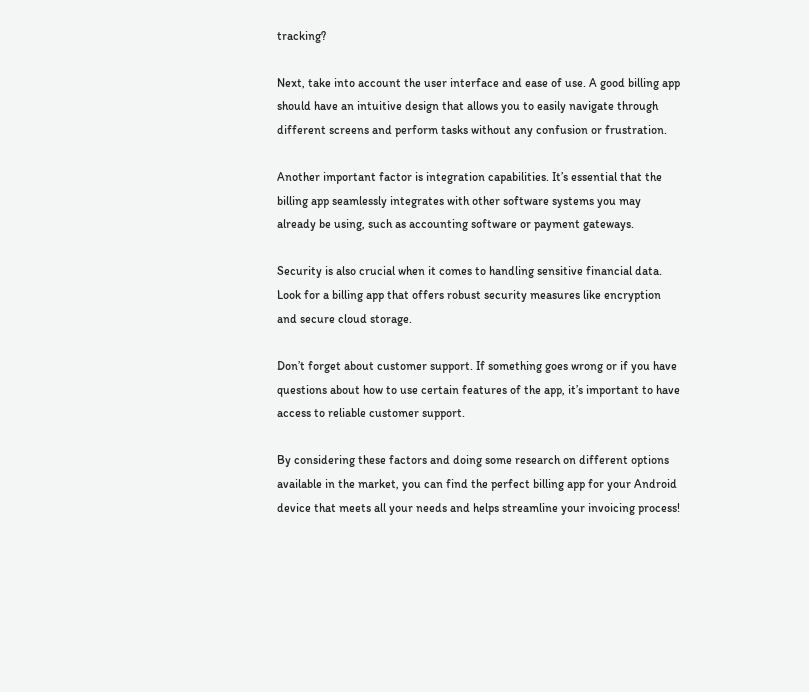tracking?

Next, take into account the user interface and ease of use. A good billing app should have an intuitive design that allows you to easily navigate through different screens and perform tasks without any confusion or frustration.

Another important factor is integration capabilities. It’s essential that the billing app seamlessly integrates with other software systems you may already be using, such as accounting software or payment gateways.

Security is also crucial when it comes to handling sensitive financial data. Look for a billing app that offers robust security measures like encryption and secure cloud storage.

Don’t forget about customer support. If something goes wrong or if you have questions about how to use certain features of the app, it’s important to have access to reliable customer support.

By considering these factors and doing some research on different options available in the market, you can find the perfect billing app for your Android device that meets all your needs and helps streamline your invoicing process!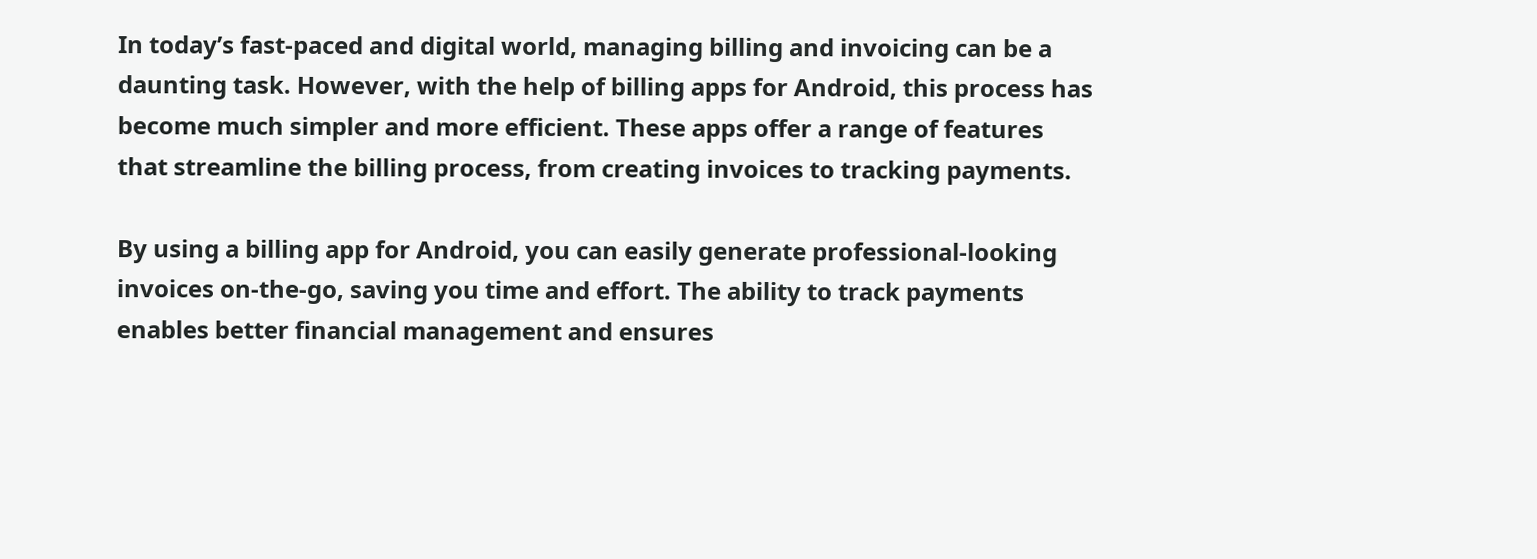In today’s fast-paced and digital world, managing billing and invoicing can be a daunting task. However, with the help of billing apps for Android, this process has become much simpler and more efficient. These apps offer a range of features that streamline the billing process, from creating invoices to tracking payments.

By using a billing app for Android, you can easily generate professional-looking invoices on-the-go, saving you time and effort. The ability to track payments enables better financial management and ensures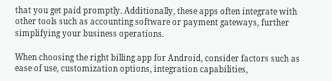that you get paid promptly. Additionally, these apps often integrate with other tools such as accounting software or payment gateways, further simplifying your business operations.

When choosing the right billing app for Android, consider factors such as ease of use, customization options, integration capabilities,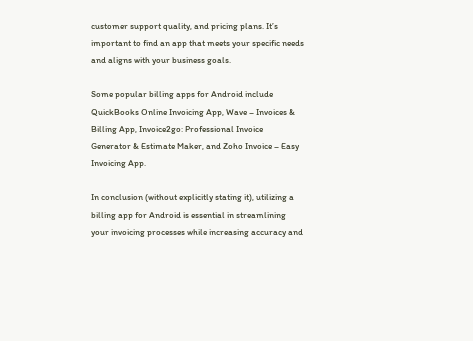customer support quality, and pricing plans. It’s important to find an app that meets your specific needs and aligns with your business goals.

Some popular billing apps for Android include QuickBooks Online Invoicing App, Wave – Invoices & Billing App, Invoice2go: Professional Invoice Generator & Estimate Maker, and Zoho Invoice – Easy Invoicing App.

In conclusion (without explicitly stating it), utilizing a billing app for Android is essential in streamlining your invoicing processes while increasing accuracy and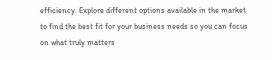efficiency. Explore different options available in the market to find the best fit for your business needs so you can focus on what truly matters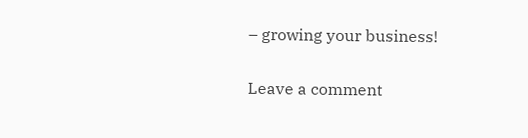– growing your business!

Leave a comment